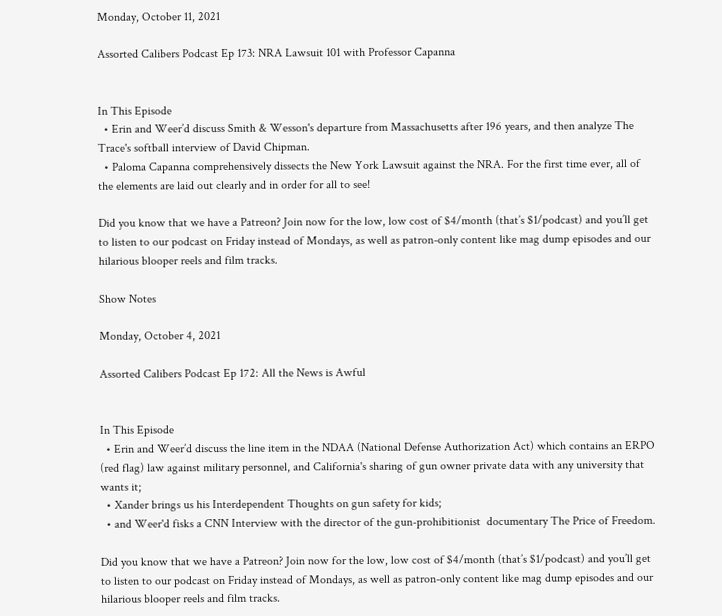Monday, October 11, 2021

Assorted Calibers Podcast Ep 173: NRA Lawsuit 101 with Professor Capanna


In This Episode
  • Erin and Weer’d discuss Smith & Wesson's departure from Massachusetts after 196 years, and then analyze The Trace's softball interview of David Chipman.
  • Paloma Capanna comprehensively dissects the New York Lawsuit against the NRA. For the first time ever, all of the elements are laid out clearly and in order for all to see!

Did you know that we have a Patreon? Join now for the low, low cost of $4/month (that’s $1/podcast) and you’ll get to listen to our podcast on Friday instead of Mondays, as well as patron-only content like mag dump episodes and our hilarious blooper reels and film tracks.

Show Notes

Monday, October 4, 2021

Assorted Calibers Podcast Ep 172: All the News is Awful


In This Episode
  • Erin and Weer’d discuss the line item in the NDAA (National Defense Authorization Act) which contains an ERPO (red flag) law against military personnel, and California's sharing of gun owner private data with any university that wants it;
  • Xander brings us his Interdependent Thoughts on gun safety for kids;
  • and Weer'd fisks a CNN Interview with the director of the gun-prohibitionist  documentary The Price of Freedom.

Did you know that we have a Patreon? Join now for the low, low cost of $4/month (that’s $1/podcast) and you’ll get to listen to our podcast on Friday instead of Mondays, as well as patron-only content like mag dump episodes and our hilarious blooper reels and film tracks.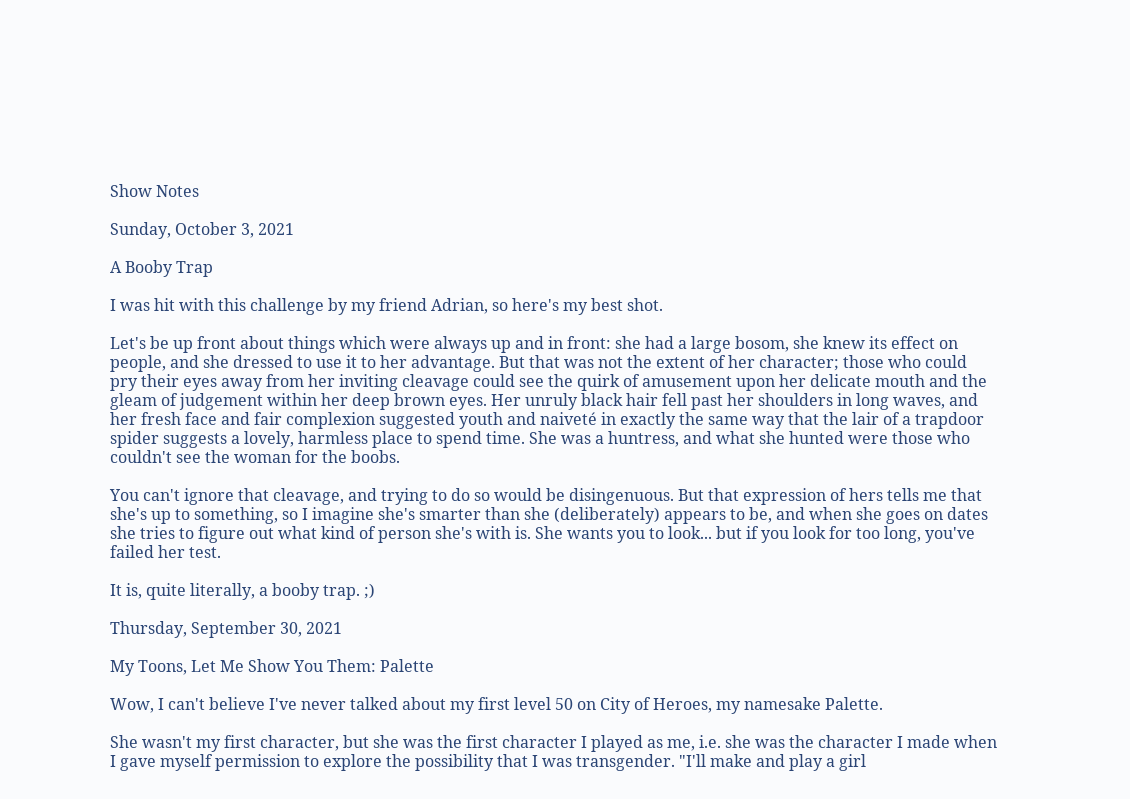Show Notes

Sunday, October 3, 2021

A Booby Trap

I was hit with this challenge by my friend Adrian, so here's my best shot.

Let's be up front about things which were always up and in front: she had a large bosom, she knew its effect on people, and she dressed to use it to her advantage. But that was not the extent of her character; those who could pry their eyes away from her inviting cleavage could see the quirk of amusement upon her delicate mouth and the gleam of judgement within her deep brown eyes. Her unruly black hair fell past her shoulders in long waves, and her fresh face and fair complexion suggested youth and naiveté in exactly the same way that the lair of a trapdoor spider suggests a lovely, harmless place to spend time. She was a huntress, and what she hunted were those who couldn't see the woman for the boobs.

You can't ignore that cleavage, and trying to do so would be disingenuous. But that expression of hers tells me that she's up to something, so I imagine she's smarter than she (deliberately) appears to be, and when she goes on dates she tries to figure out what kind of person she's with is. She wants you to look... but if you look for too long, you've failed her test.

It is, quite literally, a booby trap. ;)

Thursday, September 30, 2021

My Toons, Let Me Show You Them: Palette

Wow, I can't believe I've never talked about my first level 50 on City of Heroes, my namesake Palette.

She wasn't my first character, but she was the first character I played as me, i.e. she was the character I made when I gave myself permission to explore the possibility that I was transgender. "I'll make and play a girl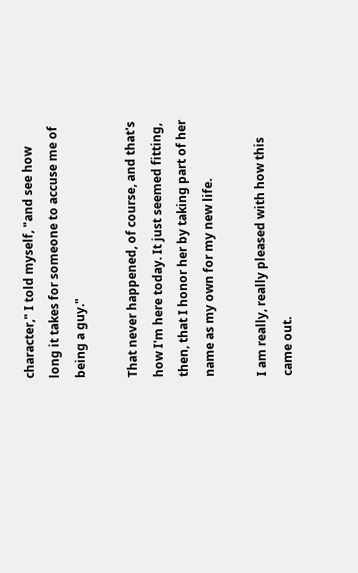character," I told myself, "and see how long it takes for someone to accuse me of being a guy."

That never happened, of course, and that's how I'm here today. It just seemed fitting, then, that I honor her by taking part of her name as my own for my new life.

I am really, really pleased with how this came out.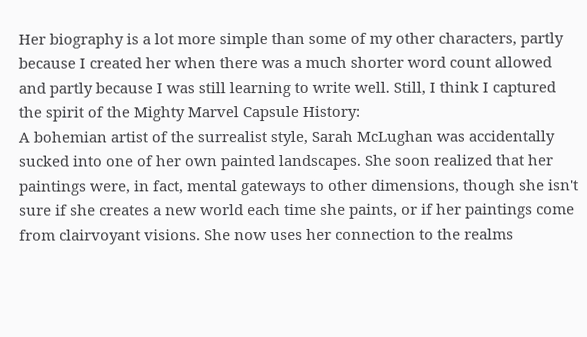Her biography is a lot more simple than some of my other characters, partly because I created her when there was a much shorter word count allowed and partly because I was still learning to write well. Still, I think I captured the spirit of the Mighty Marvel Capsule History:
A bohemian artist of the surrealist style, Sarah McLughan was accidentally sucked into one of her own painted landscapes. She soon realized that her paintings were, in fact, mental gateways to other dimensions, though she isn't sure if she creates a new world each time she paints, or if her paintings come from clairvoyant visions. She now uses her connection to the realms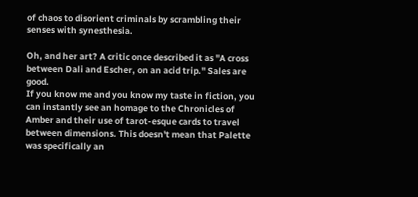of chaos to disorient criminals by scrambling their senses with synesthesia.

Oh, and her art? A critic once described it as "A cross between Dali and Escher, on an acid trip." Sales are good.
If you know me and you know my taste in fiction, you can instantly see an homage to the Chronicles of Amber and their use of tarot-esque cards to travel between dimensions. This doesn't mean that Palette was specifically an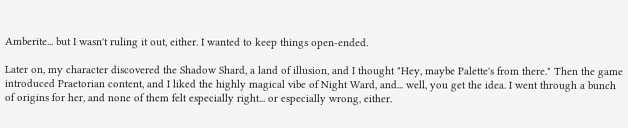Amberite... but I wasn't ruling it out, either. I wanted to keep things open-ended.

Later on, my character discovered the Shadow Shard, a land of illusion, and I thought "Hey, maybe Palette's from there." Then the game introduced Praetorian content, and I liked the highly magical vibe of Night Ward, and... well, you get the idea. I went through a bunch of origins for her, and none of them felt especially right... or especially wrong, either.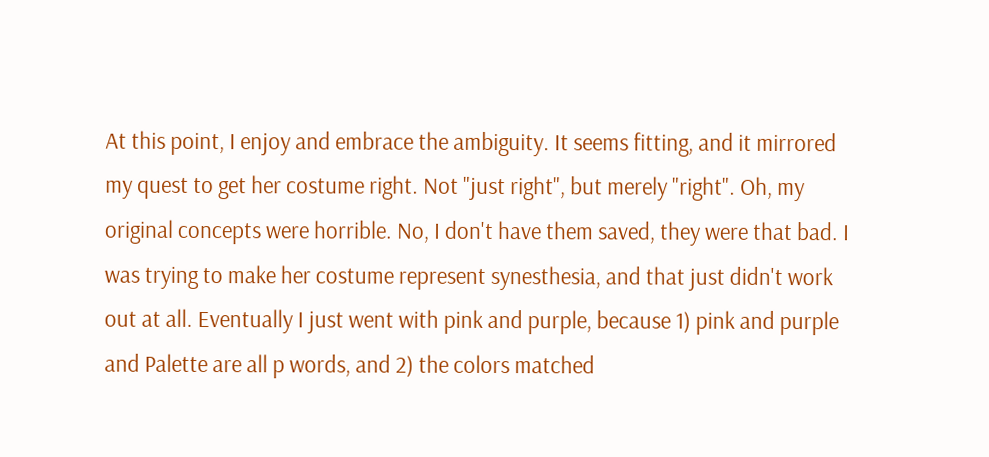At this point, I enjoy and embrace the ambiguity. It seems fitting, and it mirrored my quest to get her costume right. Not "just right", but merely "right". Oh, my original concepts were horrible. No, I don't have them saved, they were that bad. I was trying to make her costume represent synesthesia, and that just didn't work out at all. Eventually I just went with pink and purple, because 1) pink and purple and Palette are all p words, and 2) the colors matched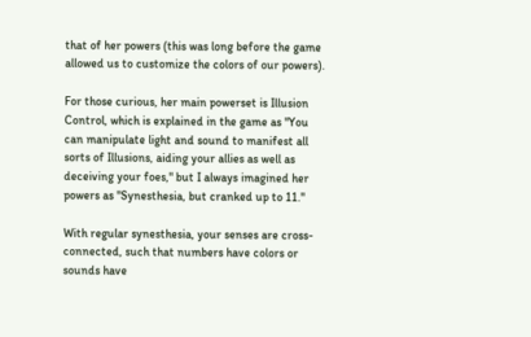that of her powers (this was long before the game allowed us to customize the colors of our powers).

For those curious, her main powerset is Illusion Control, which is explained in the game as "You can manipulate light and sound to manifest all sorts of Illusions, aiding your allies as well as deceiving your foes," but I always imagined her powers as "Synesthesia, but cranked up to 11."

With regular synesthesia, your senses are cross-connected, such that numbers have colors or sounds have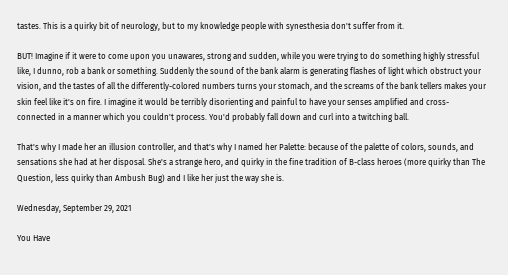tastes. This is a quirky bit of neurology, but to my knowledge people with synesthesia don't suffer from it.

BUT! Imagine if it were to come upon you unawares, strong and sudden, while you were trying to do something highly stressful like, I dunno, rob a bank or something. Suddenly the sound of the bank alarm is generating flashes of light which obstruct your vision, and the tastes of all the differently-colored numbers turns your stomach, and the screams of the bank tellers makes your skin feel like it's on fire. I imagine it would be terribly disorienting and painful to have your senses amplified and cross-connected in a manner which you couldn't process. You'd probably fall down and curl into a twitching ball.

That's why I made her an illusion controller, and that's why I named her Palette: because of the palette of colors, sounds, and sensations she had at her disposal. She's a strange hero, and quirky in the fine tradition of B-class heroes (more quirky than The Question, less quirky than Ambush Bug) and I like her just the way she is.

Wednesday, September 29, 2021

You Have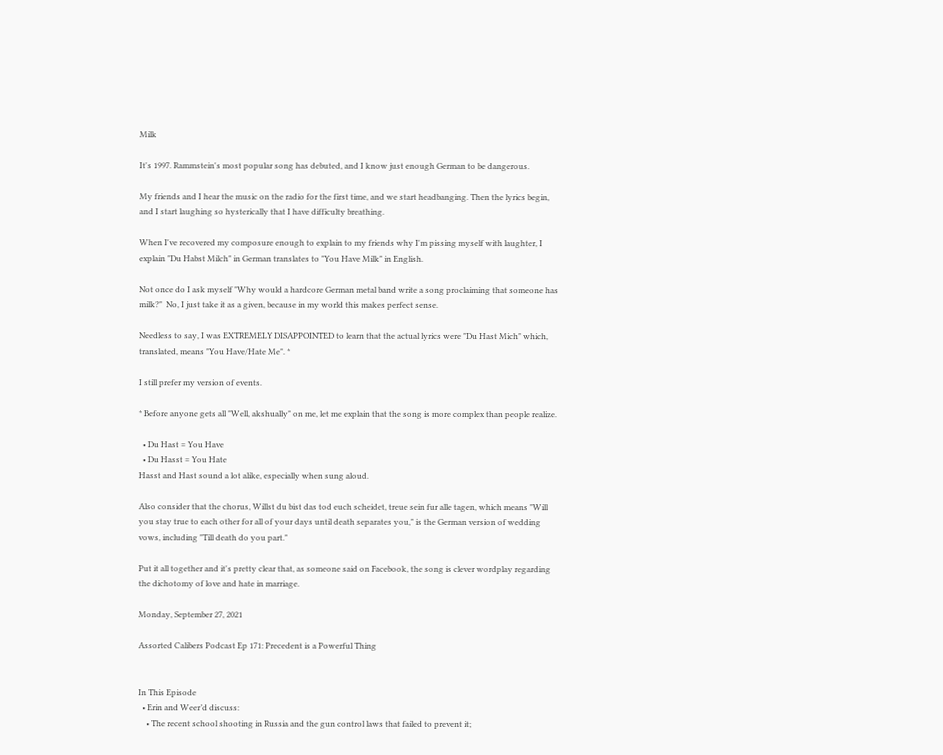Milk

It's 1997. Rammstein's most popular song has debuted, and I know just enough German to be dangerous.

My friends and I hear the music on the radio for the first time, and we start headbanging. Then the lyrics begin, and I start laughing so hysterically that I have difficulty breathing.

When I've recovered my composure enough to explain to my friends why I'm pissing myself with laughter, I explain "Du Habst Milch" in German translates to "You Have Milk" in English.

Not once do I ask myself "Why would a hardcore German metal band write a song proclaiming that someone has milk?"  No, I just take it as a given, because in my world this makes perfect sense.

Needless to say, I was EXTREMELY DISAPPOINTED to learn that the actual lyrics were "Du Hast Mich" which, translated, means "You Have/Hate Me". *

I still prefer my version of events.

* Before anyone gets all "Well, akshually" on me, let me explain that the song is more complex than people realize.

  • Du Hast = You Have
  • Du Hasst = You Hate
Hasst and Hast sound a lot alike, especially when sung aloud.

Also consider that the chorus, Willst du bist das tod euch scheidet, treue sein fur alle tagen, which means "Will you stay true to each other for all of your days until death separates you," is the German version of wedding vows, including "Till death do you part."

Put it all together and it's pretty clear that, as someone said on Facebook, the song is clever wordplay regarding the dichotomy of love and hate in marriage.

Monday, September 27, 2021

Assorted Calibers Podcast Ep 171: Precedent is a Powerful Thing


In This Episode
  • Erin and Weer’d discuss:
    • The recent school shooting in Russia and the gun control laws that failed to prevent it;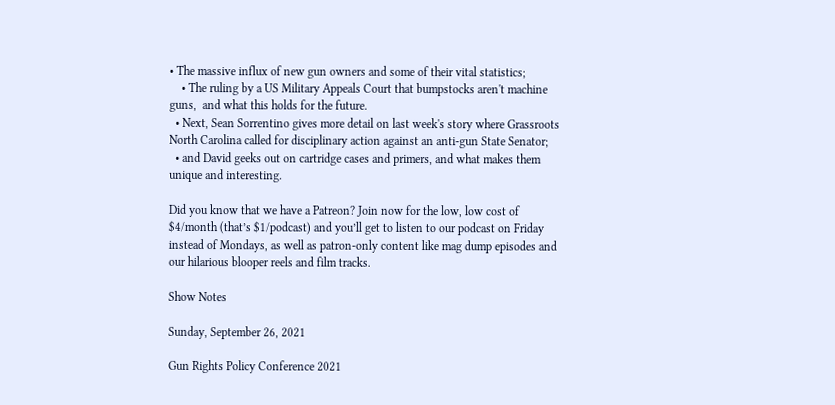• The massive influx of new gun owners and some of their vital statistics;
    • The ruling by a US Military Appeals Court that bumpstocks aren't machine guns,  and what this holds for the future.
  • Next, Sean Sorrentino gives more detail on last week's story where Grassroots North Carolina called for disciplinary action against an anti-gun State Senator;
  • and David geeks out on cartridge cases and primers, and what makes them unique and interesting.

Did you know that we have a Patreon? Join now for the low, low cost of $4/month (that’s $1/podcast) and you’ll get to listen to our podcast on Friday instead of Mondays, as well as patron-only content like mag dump episodes and our hilarious blooper reels and film tracks.

Show Notes

Sunday, September 26, 2021

Gun Rights Policy Conference 2021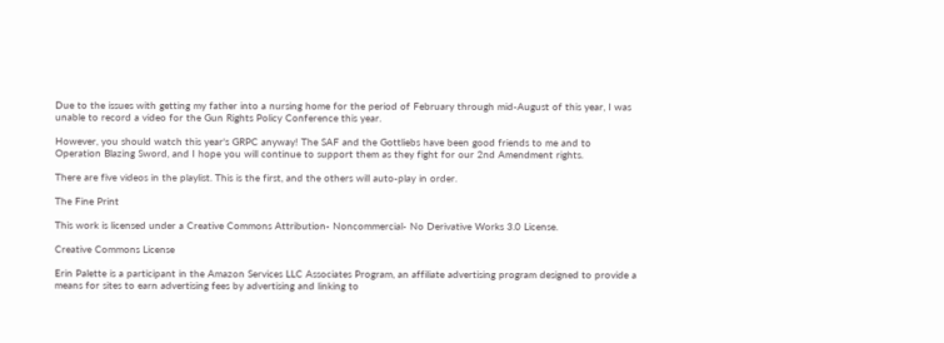Due to the issues with getting my father into a nursing home for the period of February through mid-August of this year, I was unable to record a video for the Gun Rights Policy Conference this year.

However, you should watch this year's GRPC anyway! The SAF and the Gottliebs have been good friends to me and to Operation Blazing Sword, and I hope you will continue to support them as they fight for our 2nd Amendment rights.

There are five videos in the playlist. This is the first, and the others will auto-play in order.

The Fine Print

This work is licensed under a Creative Commons Attribution- Noncommercial- No Derivative Works 3.0 License.

Creative Commons License

Erin Palette is a participant in the Amazon Services LLC Associates Program, an affiliate advertising program designed to provide a means for sites to earn advertising fees by advertising and linking to